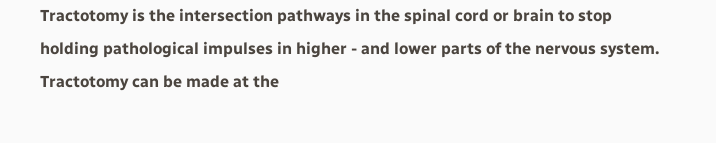Tractotomy is the intersection pathways in the spinal cord or brain to stop holding pathological impulses in higher - and lower parts of the nervous system.
Tractotomy can be made at the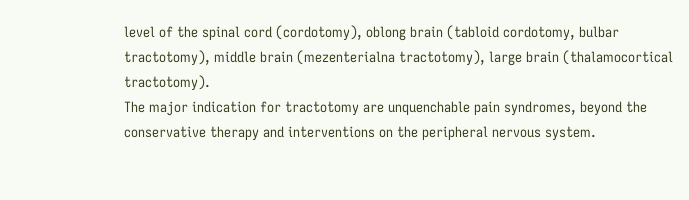level of the spinal cord (cordotomy), oblong brain (tabloid cordotomy, bulbar tractotomy), middle brain (mezenterialna tractotomy), large brain (thalamocortical tractotomy).
The major indication for tractotomy are unquenchable pain syndromes, beyond the conservative therapy and interventions on the peripheral nervous system.